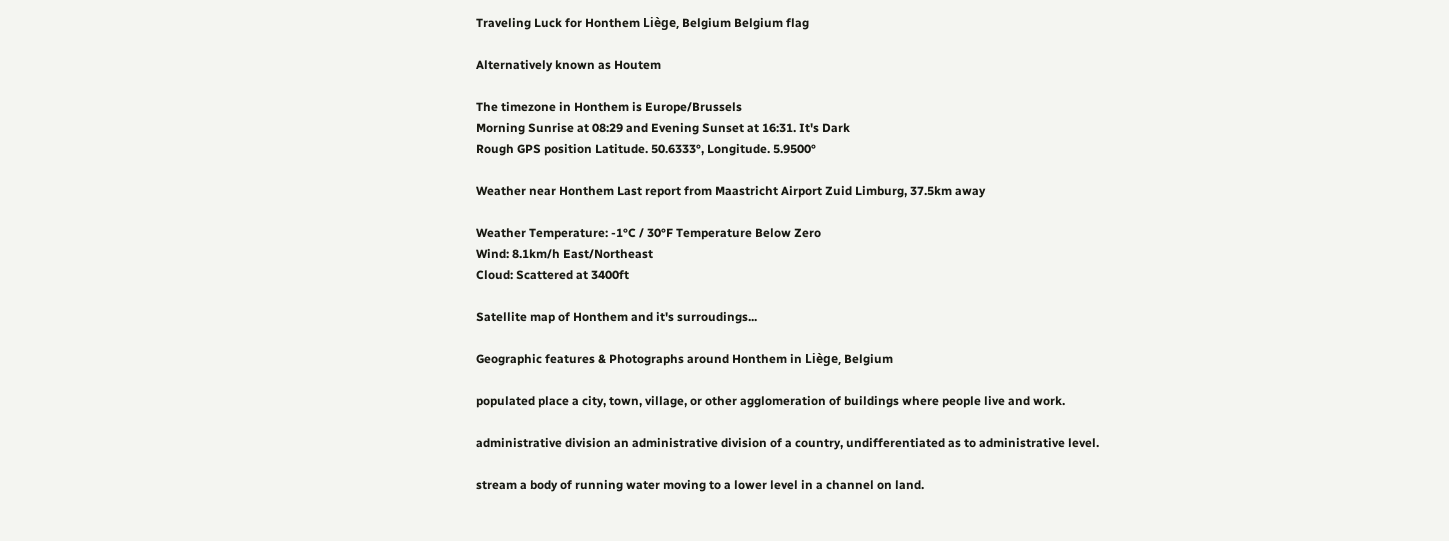Traveling Luck for Honthem Liège, Belgium Belgium flag

Alternatively known as Houtem

The timezone in Honthem is Europe/Brussels
Morning Sunrise at 08:29 and Evening Sunset at 16:31. It's Dark
Rough GPS position Latitude. 50.6333°, Longitude. 5.9500°

Weather near Honthem Last report from Maastricht Airport Zuid Limburg, 37.5km away

Weather Temperature: -1°C / 30°F Temperature Below Zero
Wind: 8.1km/h East/Northeast
Cloud: Scattered at 3400ft

Satellite map of Honthem and it's surroudings...

Geographic features & Photographs around Honthem in Liège, Belgium

populated place a city, town, village, or other agglomeration of buildings where people live and work.

administrative division an administrative division of a country, undifferentiated as to administrative level.

stream a body of running water moving to a lower level in a channel on land.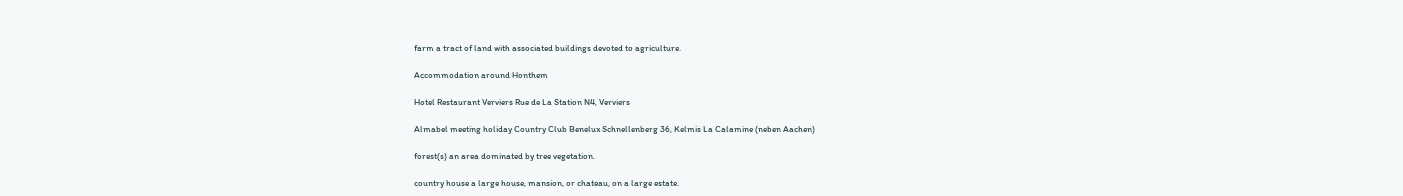farm a tract of land with associated buildings devoted to agriculture.

Accommodation around Honthem

Hotel Restaurant Verviers Rue de La Station N4, Verviers

Almabel meeting holiday Country Club Benelux Schnellenberg 36, Kelmis La Calamine (neben Aachen)

forest(s) an area dominated by tree vegetation.

country house a large house, mansion, or chateau, on a large estate.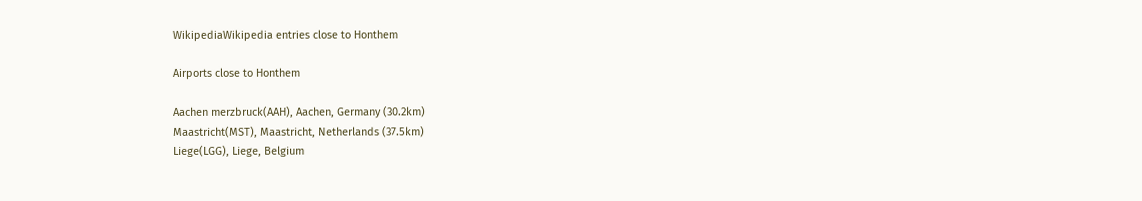WikipediaWikipedia entries close to Honthem

Airports close to Honthem

Aachen merzbruck(AAH), Aachen, Germany (30.2km)
Maastricht(MST), Maastricht, Netherlands (37.5km)
Liege(LGG), Liege, Belgium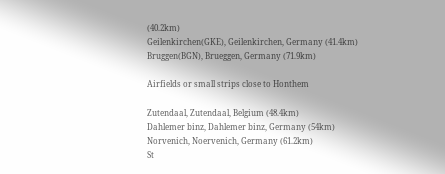(40.2km)
Geilenkirchen(GKE), Geilenkirchen, Germany (41.4km)
Bruggen(BGN), Brueggen, Germany (71.9km)

Airfields or small strips close to Honthem

Zutendaal, Zutendaal, Belgium (48.4km)
Dahlemer binz, Dahlemer binz, Germany (54km)
Norvenich, Noervenich, Germany (61.2km)
St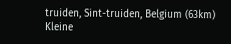truiden, Sint-truiden, Belgium (63km)
Kleine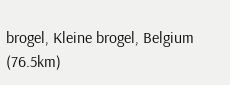brogel, Kleine brogel, Belgium (76.5km)